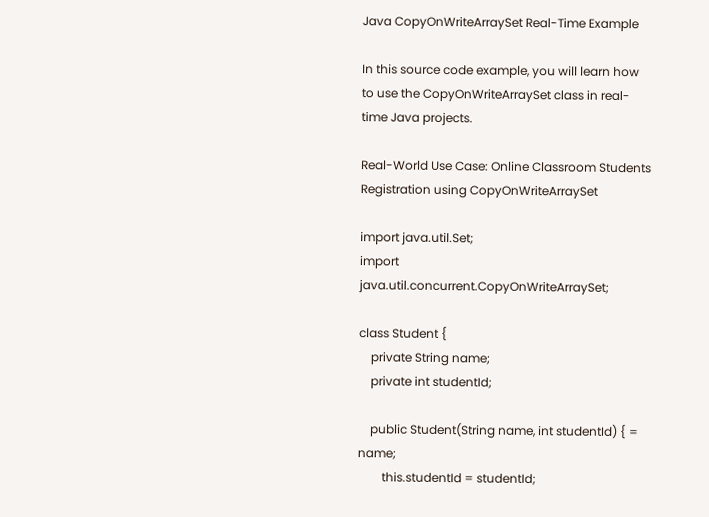Java CopyOnWriteArraySet Real-Time Example

In this source code example, you will learn how to use the CopyOnWriteArraySet class in real-time Java projects.

Real-World Use Case: Online Classroom Students Registration using CopyOnWriteArraySet

import java.util.Set;
import java.util.concurrent.CopyOnWriteArraySet;

class Student {
    private String name;
    private int studentId;

    public Student(String name, int studentId) { = name;
        this.studentId = studentId;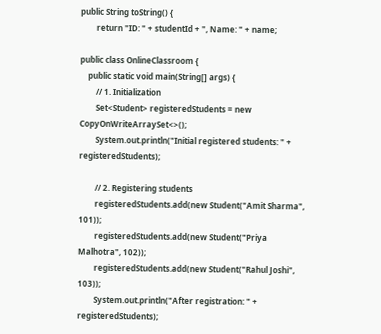public String toString() {
        return "ID: " + studentId + ", Name: " + name;

public class OnlineClassroom {
    public static void main(String[] args) {
        // 1. Initialization
        Set<Student> registeredStudents = new CopyOnWriteArraySet<>();
        System.out.println("Initial registered students: " + registeredStudents);

        // 2. Registering students
        registeredStudents.add(new Student("Amit Sharma", 101));
        registeredStudents.add(new Student("Priya Malhotra", 102));
        registeredStudents.add(new Student("Rahul Joshi", 103));
        System.out.println("After registration: " + registeredStudents);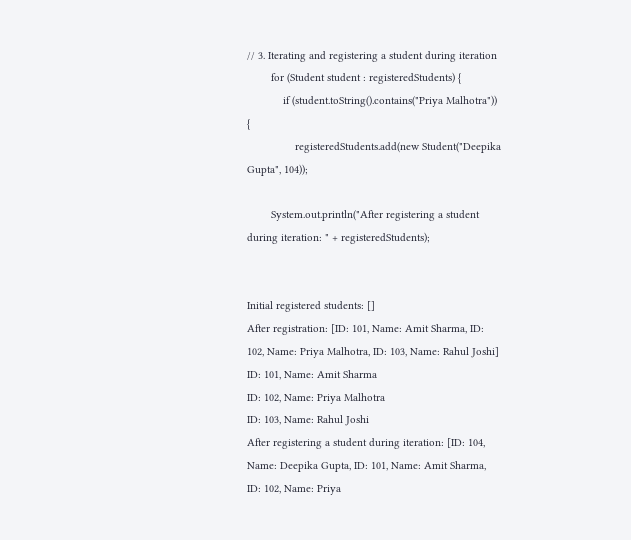// 3. Iterating and registering a student during iteration
        for (Student student : registeredStudents) {
            if (student.toString().contains("Priya Malhotra")) {
                registeredStudents.add(new Student("Deepika Gupta", 104));

        System.out.println("After registering a student during iteration: " + registeredStudents);


Initial registered students: []
After registration: [ID: 101, Name: Amit Sharma, ID: 102, Name: Priya Malhotra, ID: 103, Name: Rahul Joshi]
ID: 101, Name: Amit Sharma
ID: 102, Name: Priya Malhotra
ID: 103, Name: Rahul Joshi
After registering a student during iteration: [ID: 104, Name: Deepika Gupta, ID: 101, Name: Amit Sharma, ID: 102, Name: Priya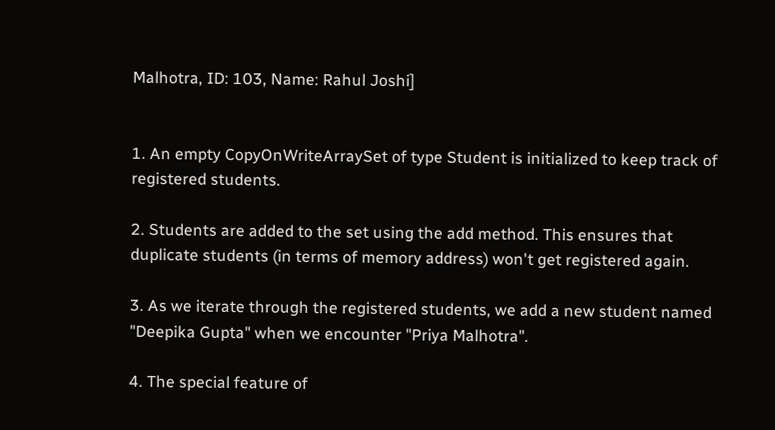Malhotra, ID: 103, Name: Rahul Joshi]


1. An empty CopyOnWriteArraySet of type Student is initialized to keep track of registered students.

2. Students are added to the set using the add method. This ensures that duplicate students (in terms of memory address) won't get registered again.

3. As we iterate through the registered students, we add a new student named "Deepika Gupta" when we encounter "Priya Malhotra".

4. The special feature of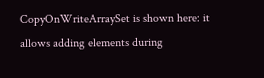CopyOnWriteArraySet is shown here: it allows adding elements during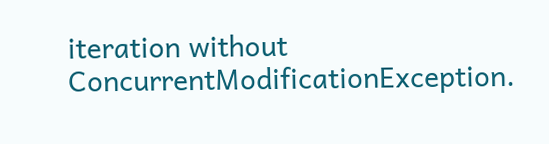iteration without ConcurrentModificationException.